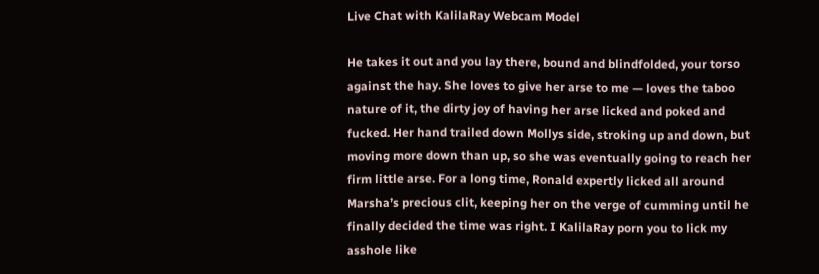Live Chat with KalilaRay Webcam Model

He takes it out and you lay there, bound and blindfolded, your torso against the hay. She loves to give her arse to me — loves the taboo nature of it, the dirty joy of having her arse licked and poked and fucked. Her hand trailed down Mollys side, stroking up and down, but moving more down than up, so she was eventually going to reach her firm little arse. For a long time, Ronald expertly licked all around Marsha’s precious clit, keeping her on the verge of cumming until he finally decided the time was right. I KalilaRay porn you to lick my asshole like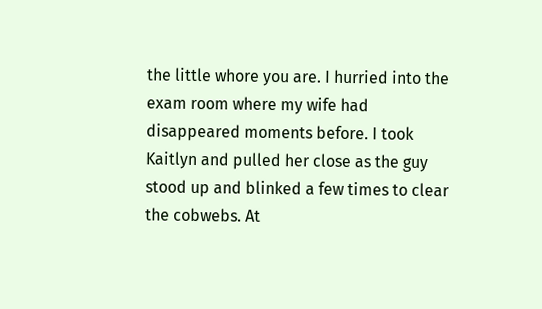the little whore you are. I hurried into the exam room where my wife had disappeared moments before. I took Kaitlyn and pulled her close as the guy stood up and blinked a few times to clear the cobwebs. At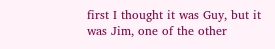first I thought it was Guy, but it was Jim, one of the other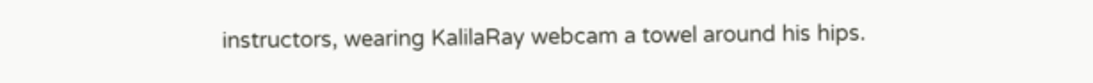instructors, wearing KalilaRay webcam a towel around his hips.